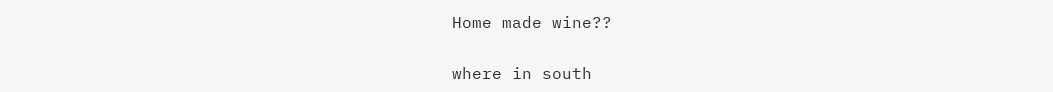Home made wine??

where in south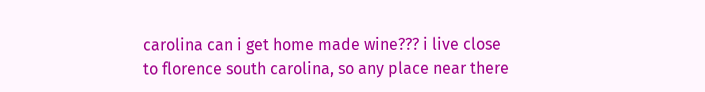carolina can i get home made wine??? i live close to florence south carolina, so any place near there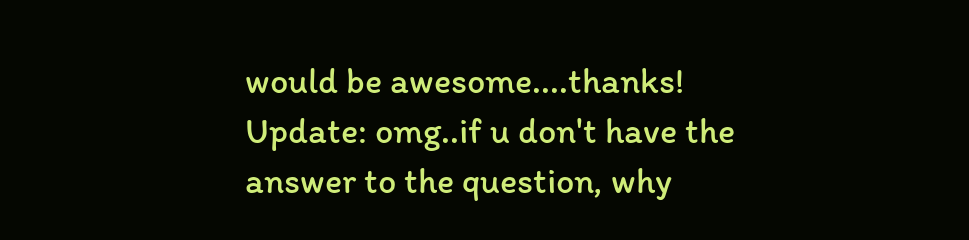would be awesome....thanks!
Update: omg..if u don't have the answer to the question, why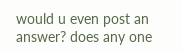would u even post an answer? does any one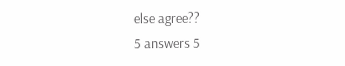else agree??
5 answers 5